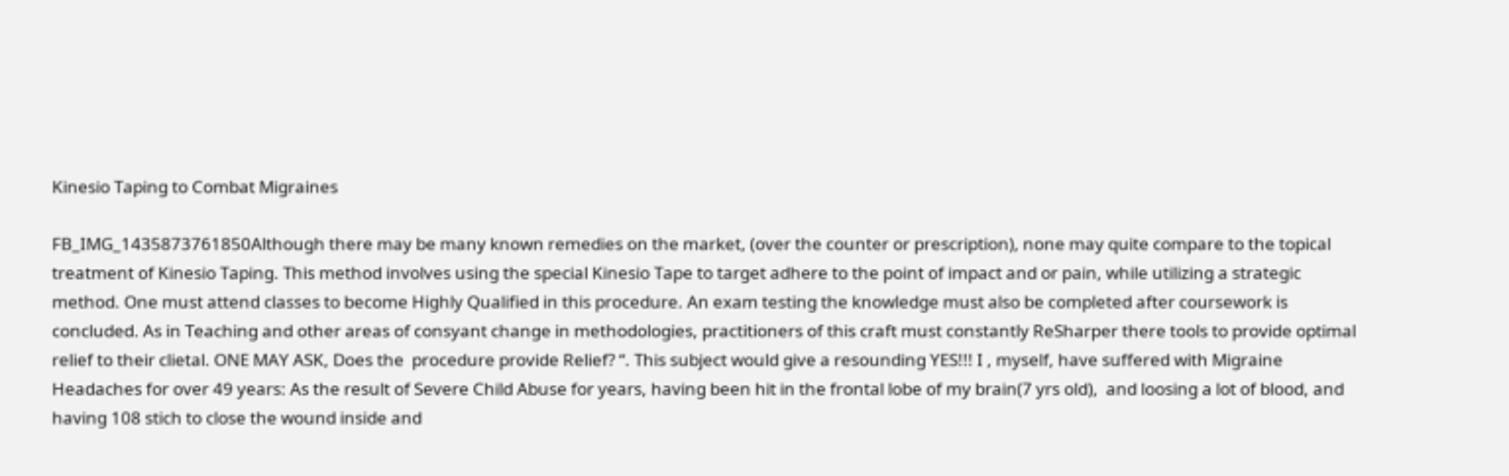Kinesio Taping to Combat Migraines

FB_IMG_1435873761850Although there may be many known remedies on the market, (over the counter or prescription), none may quite compare to the topical treatment of Kinesio Taping. This method involves using the special Kinesio Tape to target adhere to the point of impact and or pain, while utilizing a strategic method. One must attend classes to become Highly Qualified in this procedure. An exam testing the knowledge must also be completed after coursework is concluded. As in Teaching and other areas of consyant change in methodologies, practitioners of this craft must constantly ReSharper there tools to provide optimal relief to their clietal. ONE MAY ASK, Does the  procedure provide Relief? “. This subject would give a resounding YES!!! I , myself, have suffered with Migraine Headaches for over 49 years: As the result of Severe Child Abuse for years, having been hit in the frontal lobe of my brain(7 yrs old),  and loosing a lot of blood, and having 108 stich to close the wound inside and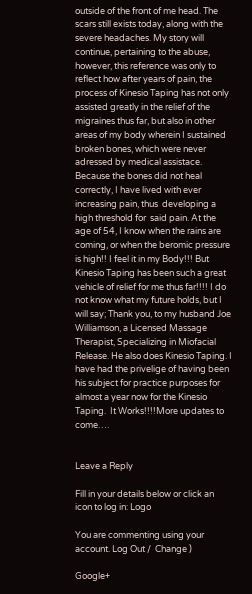outside of the front of me head. The scars still exists today, along with the severe headaches. My story will continue, pertaining to the abuse, however, this reference was only to reflect how after years of pain, the process of Kinesio Taping has not only assisted greatly in the relief of the migraines thus far, but also in other areas of my body wherein I sustained broken bones, which were never adressed by medical assistace. Because the bones did not heal correctly, I have lived with ever increasing pain, thus  developing a high threshold for  said pain. At the age of 54, I know when the rains are coming, or when the beromic pressure is high!! I feel it in my Body!!! But Kinesio Taping has been such a great vehicle of relief for me thus far!!!! I do not know what my future holds, but I will say; Thank you, to my husband Joe Williamson, a Licensed Massage Therapist, Specializing in Miofacial Release. He also does Kinesio Taping. I have had the privelige of having been his subject for practice purposes for almost a year now for the Kinesio  Taping.  It Works!!!!More updates to come….


Leave a Reply

Fill in your details below or click an icon to log in: Logo

You are commenting using your account. Log Out /  Change )

Google+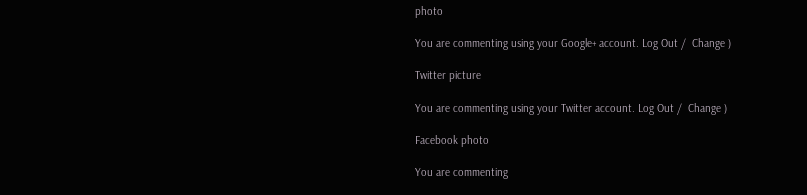photo

You are commenting using your Google+ account. Log Out /  Change )

Twitter picture

You are commenting using your Twitter account. Log Out /  Change )

Facebook photo

You are commenting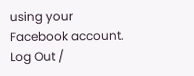using your Facebook account. Log Out /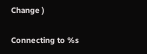Change )

Connecting to %s